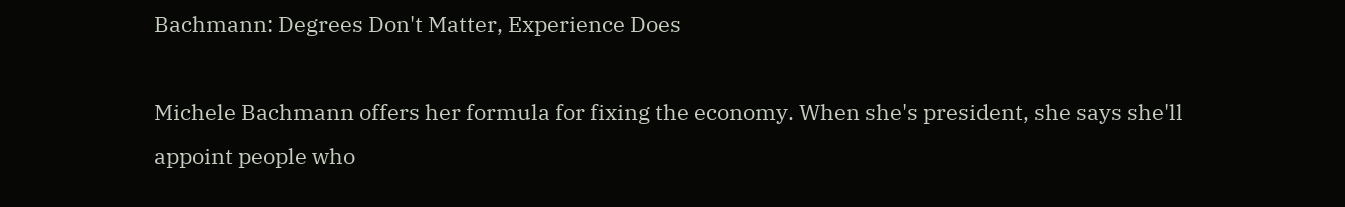Bachmann: Degrees Don't Matter, Experience Does

Michele Bachmann offers her formula for fixing the economy. When she's president, she says she'll appoint people who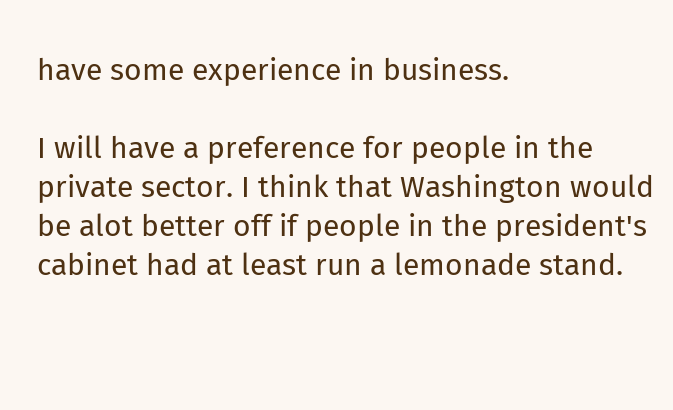have some experience in business.

I will have a preference for people in the private sector. I think that Washington would be alot better off if people in the president's cabinet had at least run a lemonade stand.